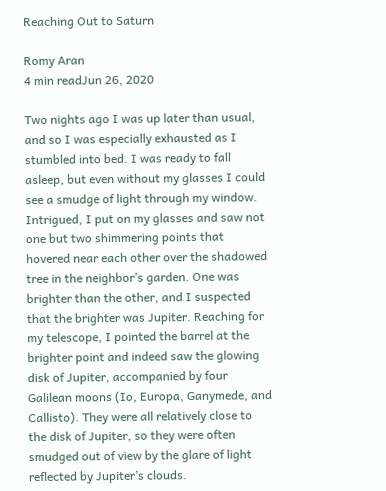Reaching Out to Saturn

Romy Aran
4 min readJun 26, 2020

Two nights ago I was up later than usual, and so I was especially exhausted as I stumbled into bed. I was ready to fall asleep, but even without my glasses I could see a smudge of light through my window. Intrigued, I put on my glasses and saw not one but two shimmering points that hovered near each other over the shadowed tree in the neighbor’s garden. One was brighter than the other, and I suspected that the brighter was Jupiter. Reaching for my telescope, I pointed the barrel at the brighter point and indeed saw the glowing disk of Jupiter, accompanied by four Galilean moons (Io, Europa, Ganymede, and Callisto). They were all relatively close to the disk of Jupiter, so they were often smudged out of view by the glare of light reflected by Jupiter’s clouds.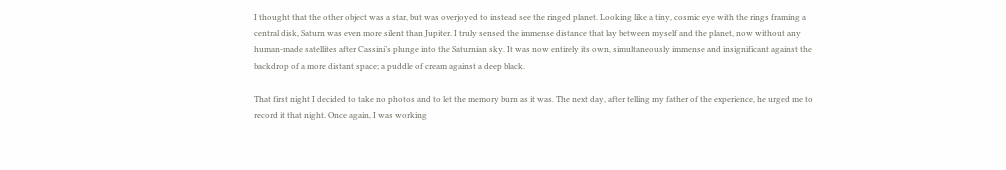I thought that the other object was a star, but was overjoyed to instead see the ringed planet. Looking like a tiny, cosmic eye with the rings framing a central disk, Saturn was even more silent than Jupiter. I truly sensed the immense distance that lay between myself and the planet, now without any human-made satellites after Cassini’s plunge into the Saturnian sky. It was now entirely its own, simultaneously immense and insignificant against the backdrop of a more distant space; a puddle of cream against a deep black.

That first night I decided to take no photos and to let the memory burn as it was. The next day, after telling my father of the experience, he urged me to record it that night. Once again, I was working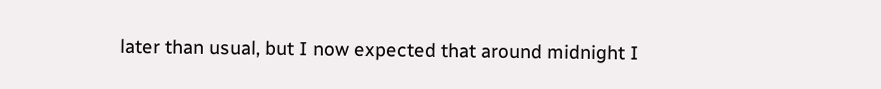later than usual, but I now expected that around midnight I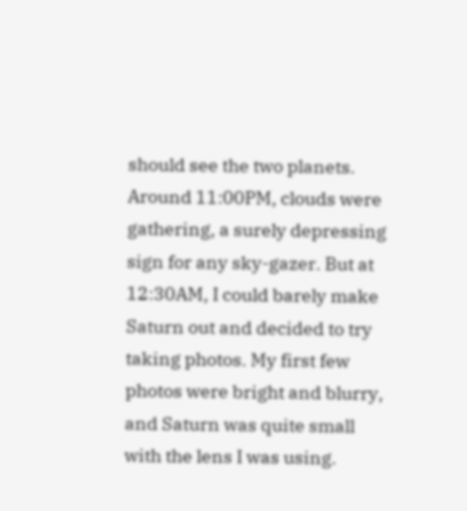should see the two planets. Around 11:00PM, clouds were gathering, a surely depressing sign for any sky-gazer. But at 12:30AM, I could barely make Saturn out and decided to try taking photos. My first few photos were bright and blurry, and Saturn was quite small with the lens I was using.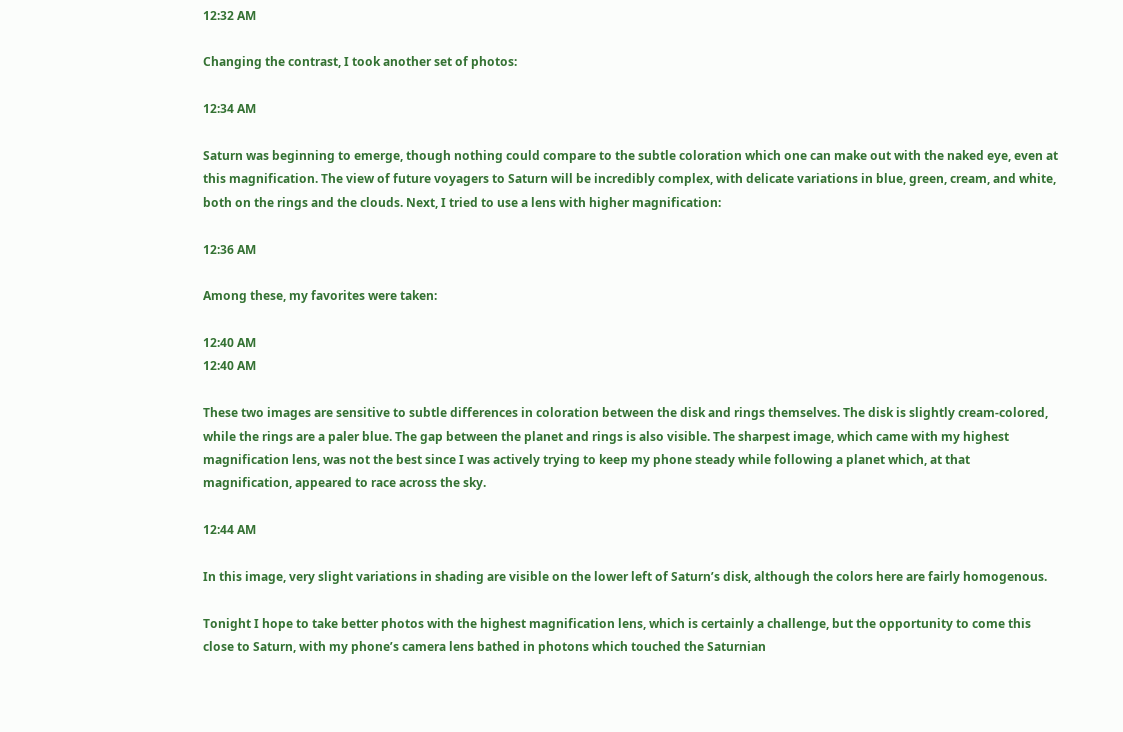12:32 AM

Changing the contrast, I took another set of photos:

12:34 AM

Saturn was beginning to emerge, though nothing could compare to the subtle coloration which one can make out with the naked eye, even at this magnification. The view of future voyagers to Saturn will be incredibly complex, with delicate variations in blue, green, cream, and white, both on the rings and the clouds. Next, I tried to use a lens with higher magnification:

12:36 AM

Among these, my favorites were taken:

12:40 AM
12:40 AM

These two images are sensitive to subtle differences in coloration between the disk and rings themselves. The disk is slightly cream-colored, while the rings are a paler blue. The gap between the planet and rings is also visible. The sharpest image, which came with my highest magnification lens, was not the best since I was actively trying to keep my phone steady while following a planet which, at that magnification, appeared to race across the sky.

12:44 AM

In this image, very slight variations in shading are visible on the lower left of Saturn’s disk, although the colors here are fairly homogenous.

Tonight I hope to take better photos with the highest magnification lens, which is certainly a challenge, but the opportunity to come this close to Saturn, with my phone’s camera lens bathed in photons which touched the Saturnian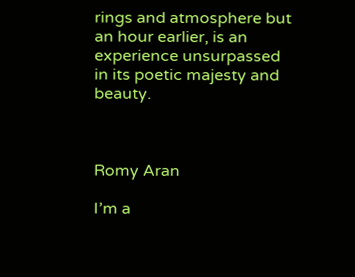rings and atmosphere but an hour earlier, is an experience unsurpassed in its poetic majesty and beauty.



Romy Aran

I’m a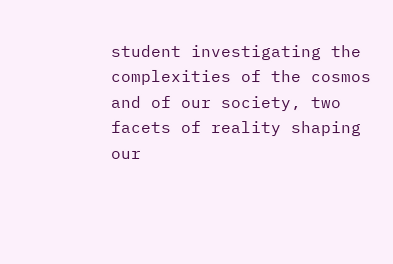student investigating the complexities of the cosmos and of our society, two facets of reality shaping our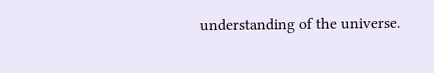understanding of the universe.